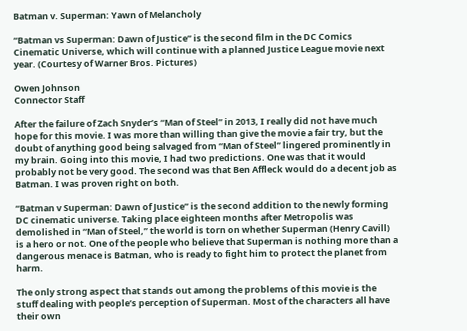Batman v. Superman: Yawn of Melancholy

“Batman vs Superman: Dawn of Justice” is the second film in the DC Comics Cinematic Universe, which will continue with a planned Justice League movie next year. (Courtesy of Warner Bros. Pictures)

Owen Johnson
Connector Staff

After the failure of Zach Snyder’s “Man of Steel” in 2013, I really did not have much hope for this movie. I was more than willing than give the movie a fair try, but the doubt of anything good being salvaged from “Man of Steel” lingered prominently in my brain. Going into this movie, I had two predictions. One was that it would probably not be very good. The second was that Ben Affleck would do a decent job as Batman. I was proven right on both.

“Batman v Superman: Dawn of Justice” is the second addition to the newly forming DC cinematic universe. Taking place eighteen months after Metropolis was demolished in “Man of Steel,” the world is torn on whether Superman (Henry Cavill) is a hero or not. One of the people who believe that Superman is nothing more than a dangerous menace is Batman, who is ready to fight him to protect the planet from harm.

The only strong aspect that stands out among the problems of this movie is the stuff dealing with people’s perception of Superman. Most of the characters all have their own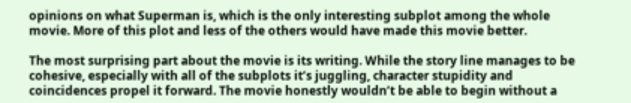opinions on what Superman is, which is the only interesting subplot among the whole movie. More of this plot and less of the others would have made this movie better.

The most surprising part about the movie is its writing. While the story line manages to be cohesive, especially with all of the subplots it’s juggling, character stupidity and coincidences propel it forward. The movie honestly wouldn’t be able to begin without a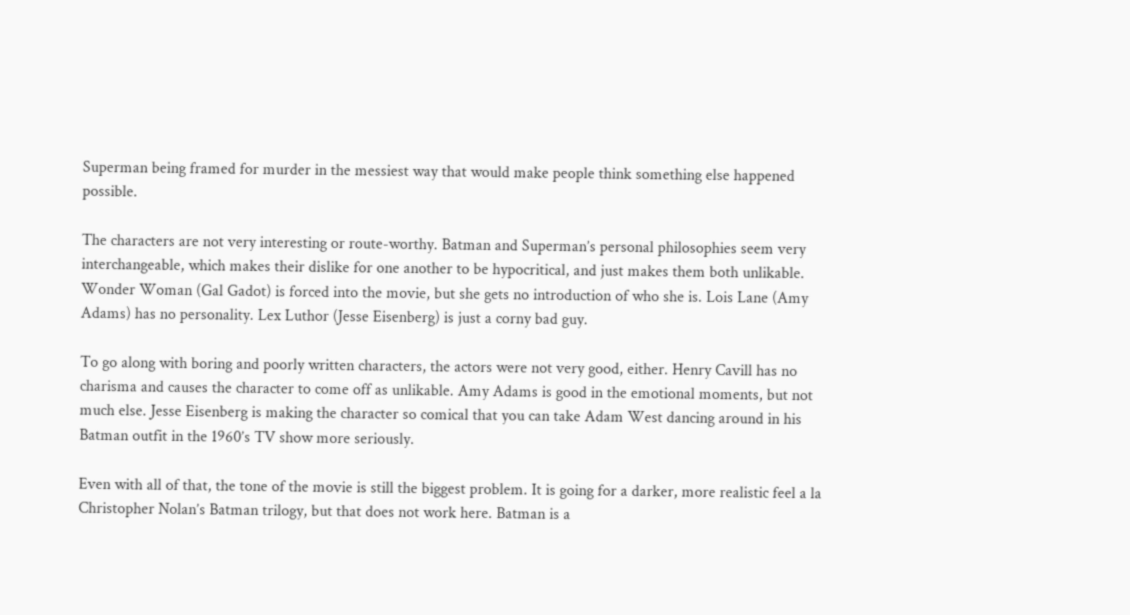Superman being framed for murder in the messiest way that would make people think something else happened possible.

The characters are not very interesting or route-worthy. Batman and Superman’s personal philosophies seem very interchangeable, which makes their dislike for one another to be hypocritical, and just makes them both unlikable. Wonder Woman (Gal Gadot) is forced into the movie, but she gets no introduction of who she is. Lois Lane (Amy Adams) has no personality. Lex Luthor (Jesse Eisenberg) is just a corny bad guy.

To go along with boring and poorly written characters, the actors were not very good, either. Henry Cavill has no charisma and causes the character to come off as unlikable. Amy Adams is good in the emotional moments, but not much else. Jesse Eisenberg is making the character so comical that you can take Adam West dancing around in his Batman outfit in the 1960’s TV show more seriously.

Even with all of that, the tone of the movie is still the biggest problem. It is going for a darker, more realistic feel a la Christopher Nolan’s Batman trilogy, but that does not work here. Batman is a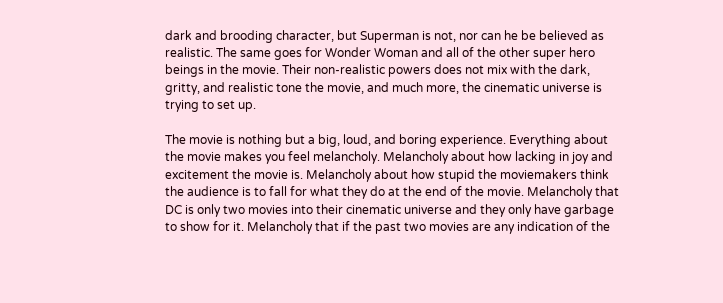dark and brooding character, but Superman is not, nor can he be believed as realistic. The same goes for Wonder Woman and all of the other super hero beings in the movie. Their non-realistic powers does not mix with the dark, gritty, and realistic tone the movie, and much more, the cinematic universe is trying to set up.

The movie is nothing but a big, loud, and boring experience. Everything about the movie makes you feel melancholy. Melancholy about how lacking in joy and excitement the movie is. Melancholy about how stupid the moviemakers think the audience is to fall for what they do at the end of the movie. Melancholy that DC is only two movies into their cinematic universe and they only have garbage to show for it. Melancholy that if the past two movies are any indication of the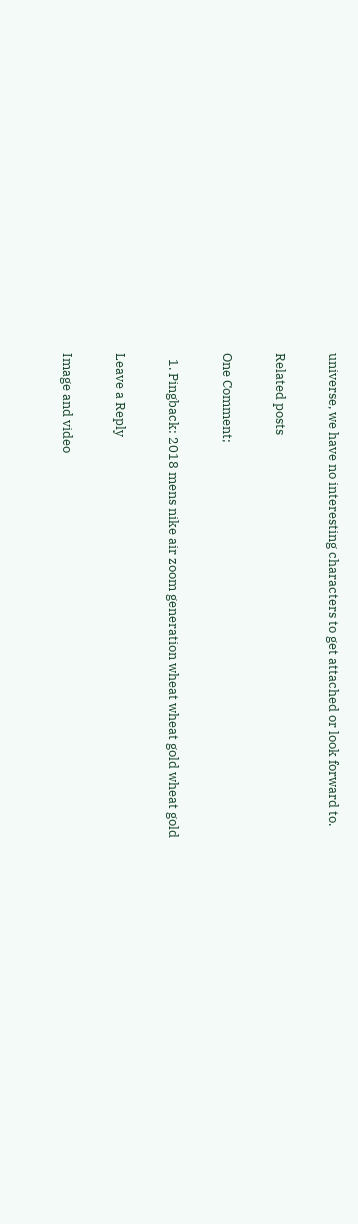universe, we have no interesting characters to get attached or look forward to.

Related posts

One Comment;

  1. Pingback: 2018 mens nike air zoom generation wheat wheat gold wheat gold

Leave a Reply

Image and video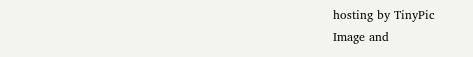hosting by TinyPic
Image and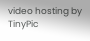video hosting by TinyPic